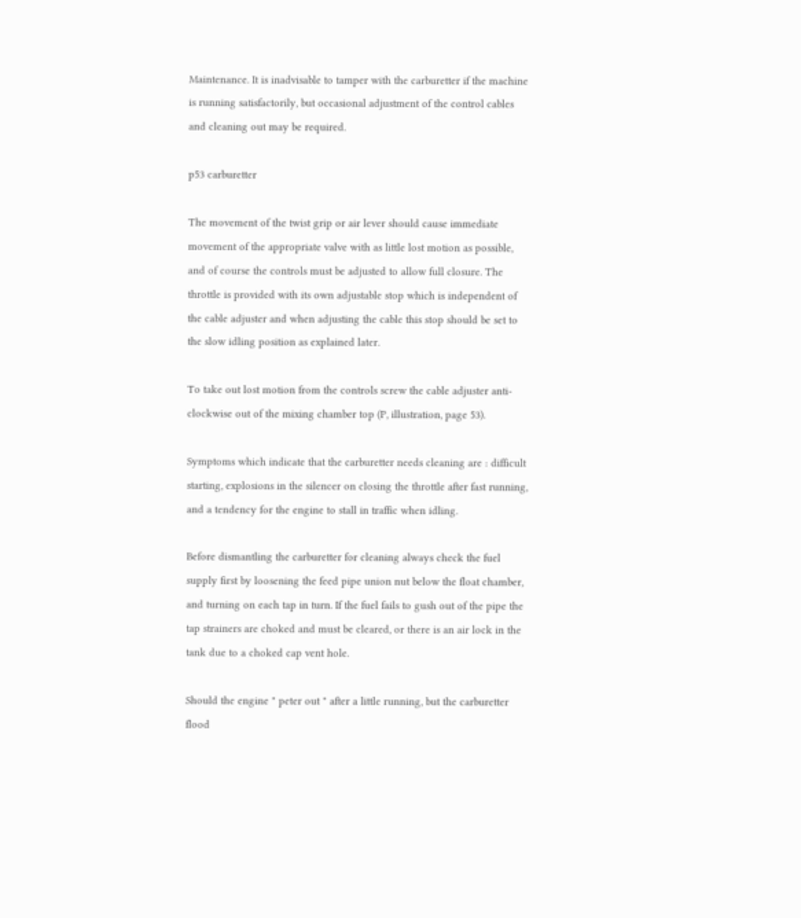Maintenance. It is inadvisable to tamper with the carburetter if the machine is running satisfactorily, but occasional adjustment of the control cables and cleaning out may be required.

p53 carburetter

The movement of the twist grip or air lever should cause immediate movement of the appropriate valve with as little lost motion as possible, and of course the controls must be adjusted to allow full closure. The throttle is provided with its own adjustable stop which is independent of the cable adjuster and when adjusting the cable this stop should be set to the slow idling position as explained later.

To take out lost motion from the controls screw the cable adjuster anti-clockwise out of the mixing chamber top (P, illustration, page 53).

Symptoms which indicate that the carburetter needs cleaning are : difficult starting, explosions in the silencer on closing the throttle after fast running, and a tendency for the engine to stall in traffic when idling.

Before dismantling the carburetter for cleaning always check the fuel supply first by loosening the feed pipe union nut below the float chamber, and turning on each tap in turn. If the fuel fails to gush out of the pipe the tap strainers are choked and must be cleared, or there is an air lock in the tank due to a choked cap vent hole.

Should the engine " peter out " after a little running, but the carburetter flood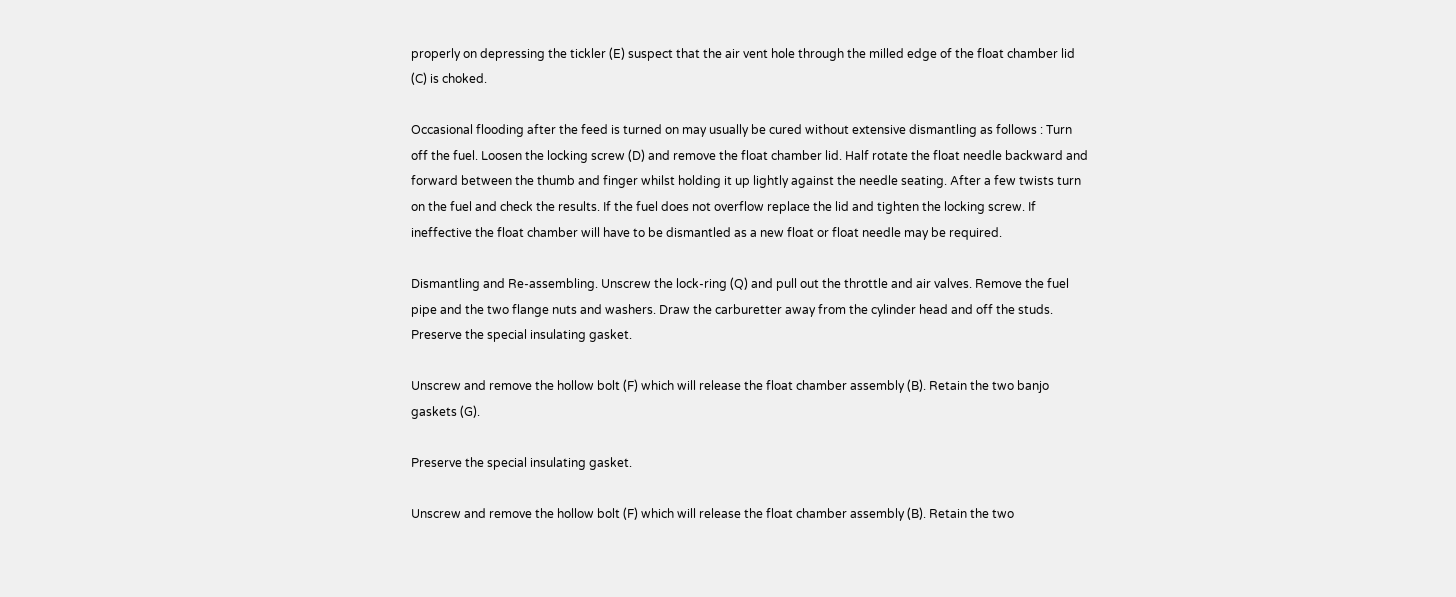properly on depressing the tickler (E) suspect that the air vent hole through the milled edge of the float chamber lid (C) is choked.

Occasional flooding after the feed is turned on may usually be cured without extensive dismantling as follows : Turn off the fuel. Loosen the locking screw (D) and remove the float chamber lid. Half rotate the float needle backward and forward between the thumb and finger whilst holding it up lightly against the needle seating. After a few twists turn on the fuel and check the results. If the fuel does not overflow replace the lid and tighten the locking screw. If ineffective the float chamber will have to be dismantled as a new float or float needle may be required.

Dismantling and Re-assembling. Unscrew the lock-ring (Q) and pull out the throttle and air valves. Remove the fuel pipe and the two flange nuts and washers. Draw the carburetter away from the cylinder head and off the studs. Preserve the special insulating gasket.

Unscrew and remove the hollow bolt (F) which will release the float chamber assembly (B). Retain the two banjo gaskets (G).

Preserve the special insulating gasket.

Unscrew and remove the hollow bolt (F) which will release the float chamber assembly (B). Retain the two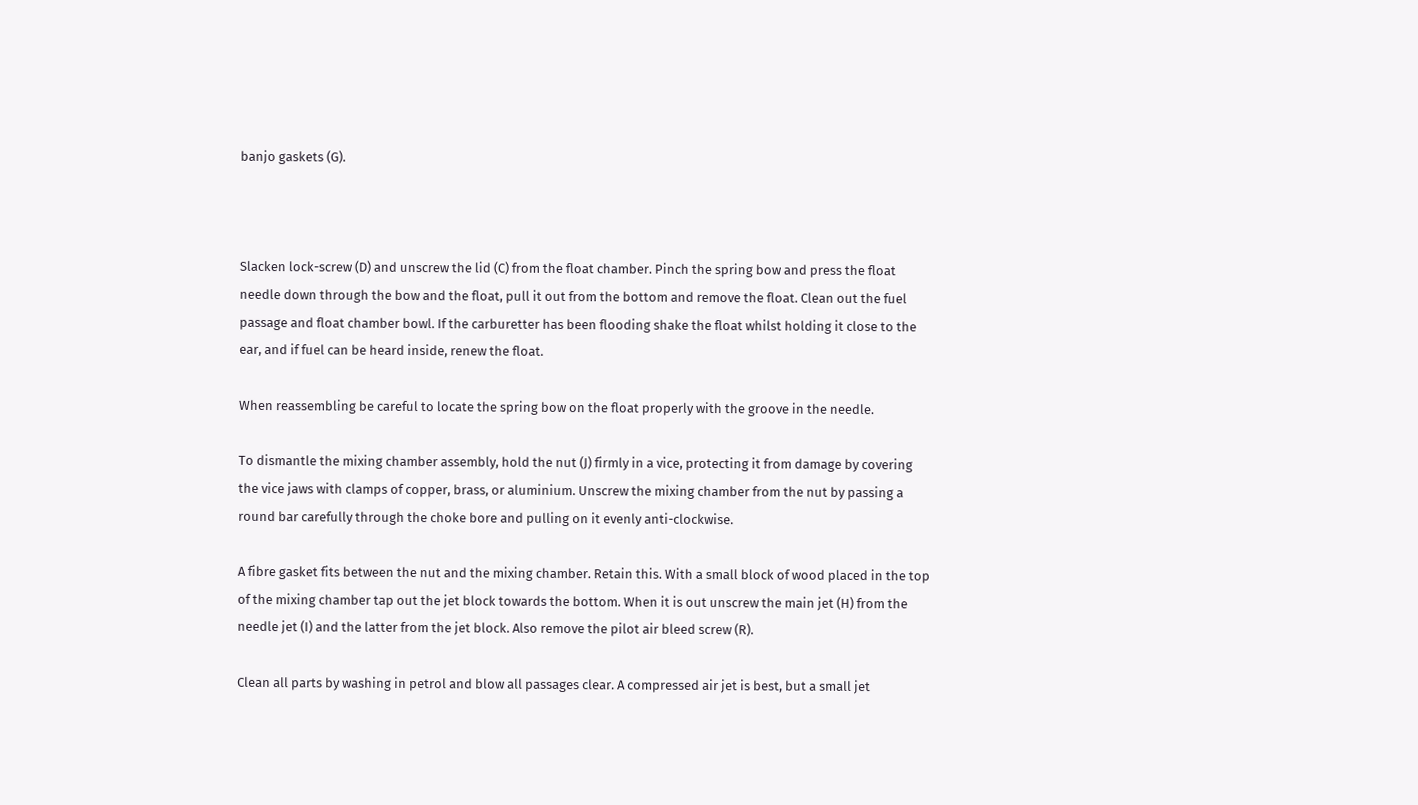banjo gaskets (G).



Slacken lock-screw (D) and unscrew the lid (C) from the float chamber. Pinch the spring bow and press the float needle down through the bow and the float, pull it out from the bottom and remove the float. Clean out the fuel passage and float chamber bowl. If the carburetter has been flooding shake the float whilst holding it close to the ear, and if fuel can be heard inside, renew the float.

When reassembling be careful to locate the spring bow on the float properly with the groove in the needle.

To dismantle the mixing chamber assembly, hold the nut (J) firmly in a vice, protecting it from damage by covering the vice jaws with clamps of copper, brass, or aluminium. Unscrew the mixing chamber from the nut by passing a round bar carefully through the choke bore and pulling on it evenly anti-clockwise.

A fibre gasket fits between the nut and the mixing chamber. Retain this. With a small block of wood placed in the top of the mixing chamber tap out the jet block towards the bottom. When it is out unscrew the main jet (H) from the needle jet (I) and the latter from the jet block. Also remove the pilot air bleed screw (R).

Clean all parts by washing in petrol and blow all passages clear. A compressed air jet is best, but a small jet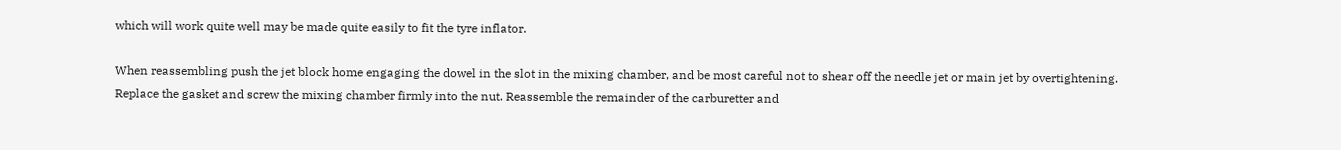which will work quite well may be made quite easily to fit the tyre inflator.

When reassembling push the jet block home engaging the dowel in the slot in the mixing chamber, and be most careful not to shear off the needle jet or main jet by overtightening. Replace the gasket and screw the mixing chamber firmly into the nut. Reassemble the remainder of the carburetter and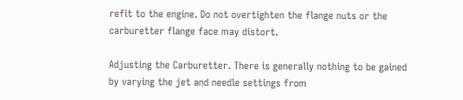refit to the engine. Do not overtighten the flange nuts or the carburetter flange face may distort.

Adjusting the Carburetter. There is generally nothing to be gained by varying the jet and needle settings from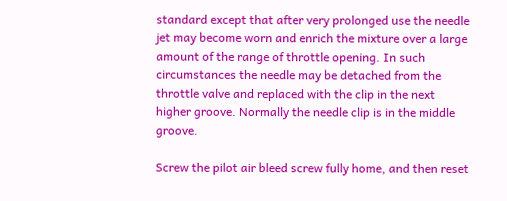standard except that after very prolonged use the needle jet may become worn and enrich the mixture over a large amount of the range of throttle opening. In such circumstances the needle may be detached from the throttle valve and replaced with the clip in the next higher groove. Normally the needle clip is in the middle groove.

Screw the pilot air bleed screw fully home, and then reset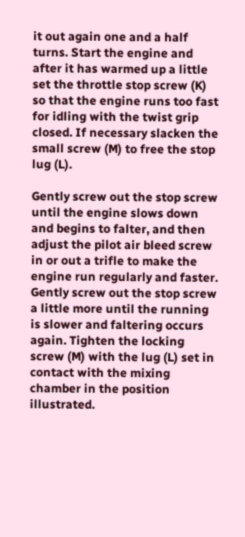it out again one and a half turns. Start the engine and after it has warmed up a little set the throttle stop screw (K) so that the engine runs too fast for idling with the twist grip closed. If necessary slacken the small screw (M) to free the stop lug (L).

Gently screw out the stop screw until the engine slows down and begins to falter, and then adjust the pilot air bleed screw in or out a trifle to make the engine run regularly and faster. Gently screw out the stop screw a little more until the running is slower and faltering occurs again. Tighten the locking screw (M) with the lug (L) set in contact with the mixing chamber in the position illustrated.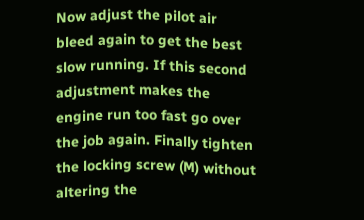Now adjust the pilot air bleed again to get the best slow running. If this second adjustment makes the engine run too fast go over the job again. Finally tighten the locking screw (M) without altering the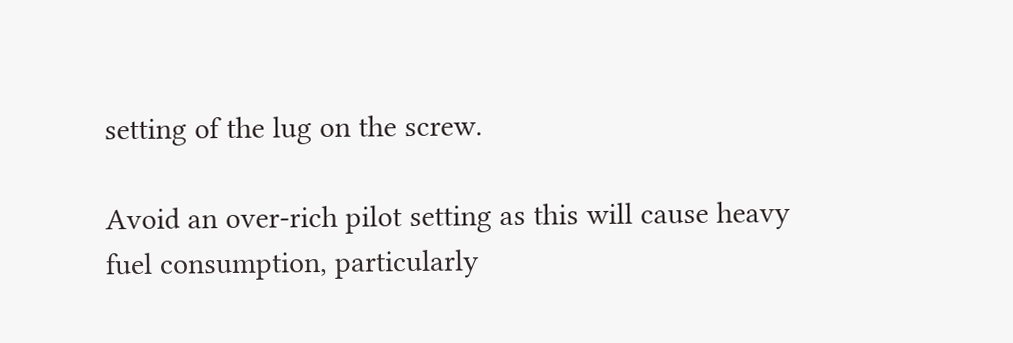setting of the lug on the screw.

Avoid an over-rich pilot setting as this will cause heavy fuel consumption, particularly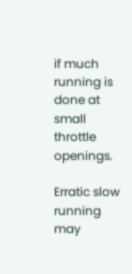if much running is done at small throttle openings.

Erratic slow running may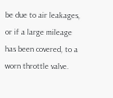be due to air leakages, or if a large mileage has been covered, to a worn throttle valve.